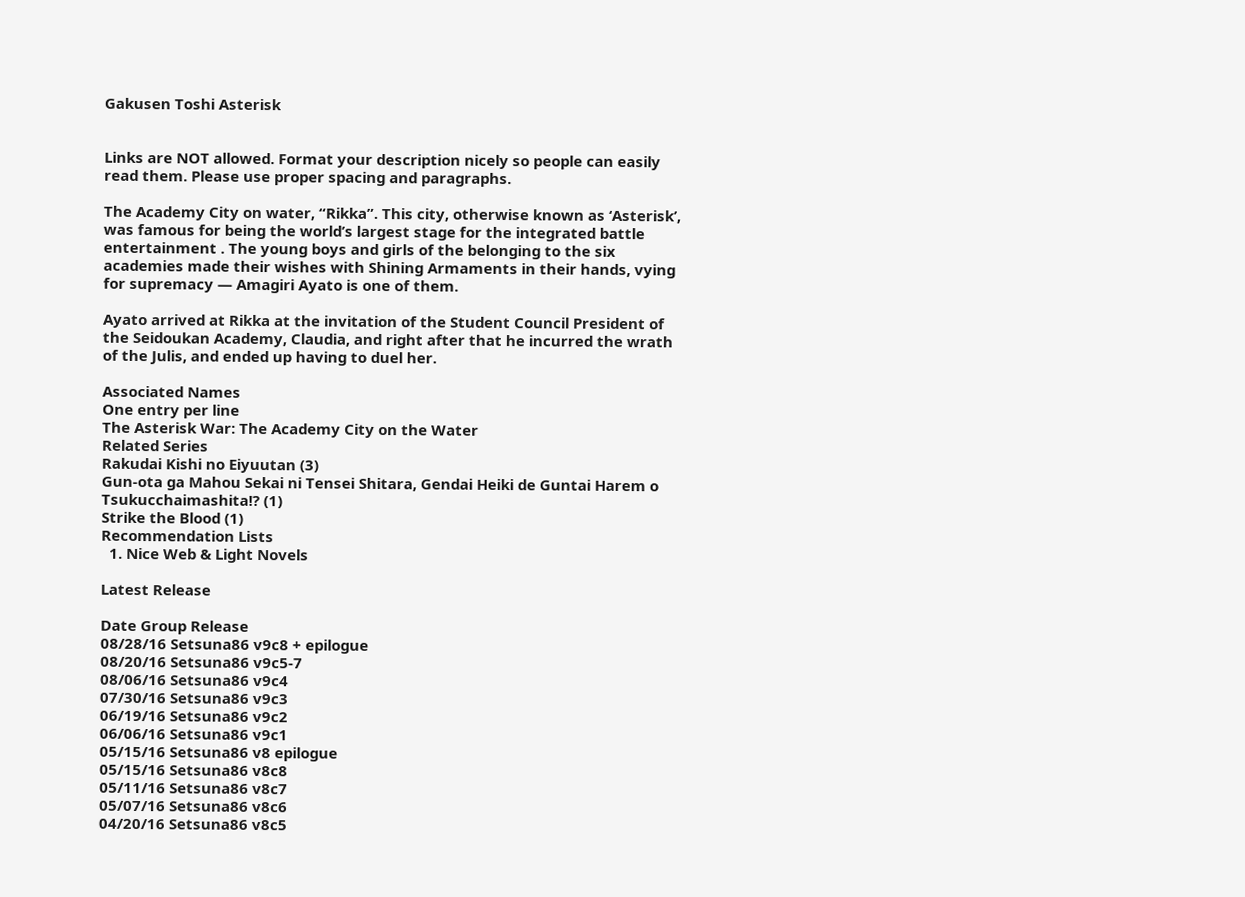Gakusen Toshi Asterisk


Links are NOT allowed. Format your description nicely so people can easily read them. Please use proper spacing and paragraphs.

The Academy City on water, “Rikka”. This city, otherwise known as ‘Asterisk’, was famous for being the world’s largest stage for the integrated battle entertainment . The young boys and girls of the belonging to the six academies made their wishes with Shining Armaments in their hands, vying for supremacy — Amagiri Ayato is one of them.

Ayato arrived at Rikka at the invitation of the Student Council President of the Seidoukan Academy, Claudia, and right after that he incurred the wrath of the Julis, and ended up having to duel her.

Associated Names
One entry per line
The Asterisk War: The Academy City on the Water
Related Series
Rakudai Kishi no Eiyuutan (3)
Gun-ota ga Mahou Sekai ni Tensei Shitara, Gendai Heiki de Guntai Harem o Tsukucchaimashita!? (1)
Strike the Blood (1)
Recommendation Lists
  1. Nice Web & Light Novels

Latest Release

Date Group Release
08/28/16 Setsuna86 v9c8 + epilogue
08/20/16 Setsuna86 v9c5-7
08/06/16 Setsuna86 v9c4
07/30/16 Setsuna86 v9c3
06/19/16 Setsuna86 v9c2
06/06/16 Setsuna86 v9c1
05/15/16 Setsuna86 v8 epilogue
05/15/16 Setsuna86 v8c8
05/11/16 Setsuna86 v8c7
05/07/16 Setsuna86 v8c6
04/20/16 Setsuna86 v8c5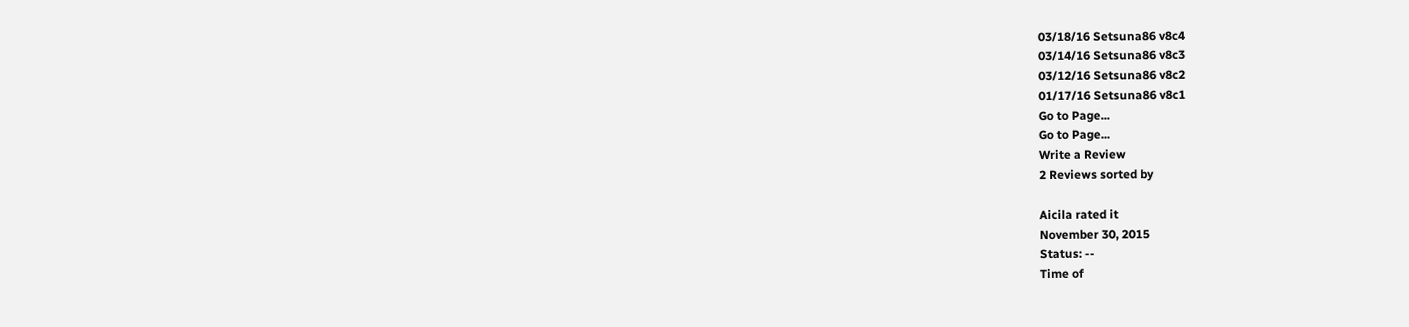03/18/16 Setsuna86 v8c4
03/14/16 Setsuna86 v8c3
03/12/16 Setsuna86 v8c2
01/17/16 Setsuna86 v8c1
Go to Page...
Go to Page...
Write a Review
2 Reviews sorted by

Aicila rated it
November 30, 2015
Status: --
Time of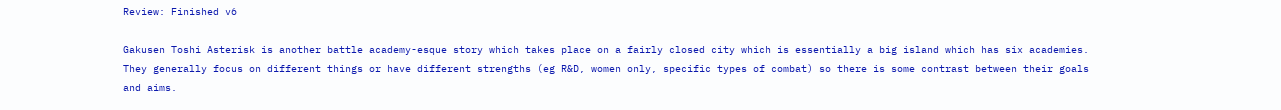Review: Finished v6

Gakusen Toshi Asterisk is another battle academy-esque story which takes place on a fairly closed city which is essentially a big island which has six academies. They generally focus on different things or have different strengths (eg R&D, women only, specific types of combat) so there is some contrast between their goals and aims.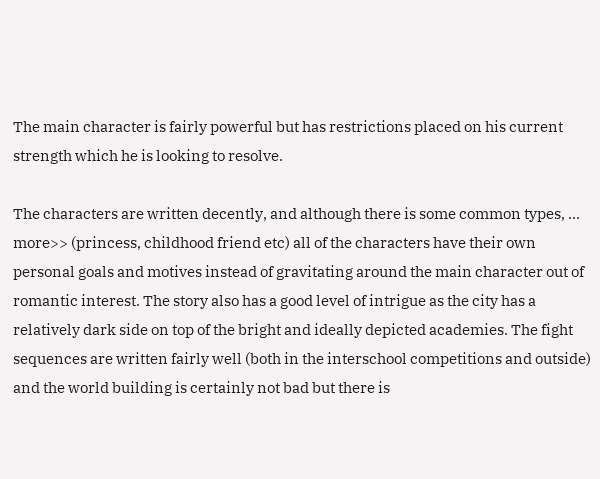The main character is fairly powerful but has restrictions placed on his current strength which he is looking to resolve.

The characters are written decently, and although there is some common types, ... more>> (princess, childhood friend etc) all of the characters have their own personal goals and motives instead of gravitating around the main character out of romantic interest. The story also has a good level of intrigue as the city has a relatively dark side on top of the bright and ideally depicted academies. The fight sequences are written fairly well (both in the interschool competitions and outside) and the world building is certainly not bad but there is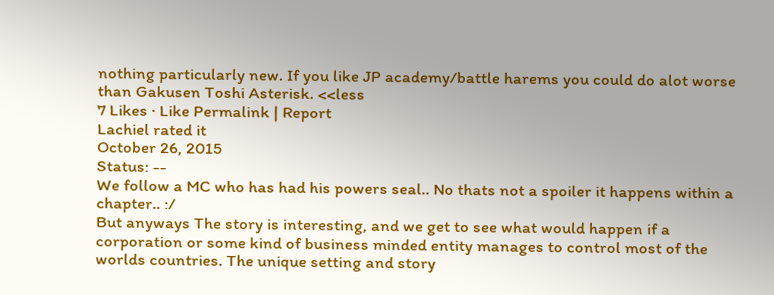nothing particularly new. If you like JP academy/battle harems you could do alot worse than Gakusen Toshi Asterisk. <<less
7 Likes · Like Permalink | Report
Lachiel rated it
October 26, 2015
Status: --
We follow a MC who has had his powers seal.. No thats not a spoiler it happens within a chapter.. :/
But anyways The story is interesting, and we get to see what would happen if a corporation or some kind of business minded entity manages to control most of the worlds countries. The unique setting and story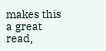makes this a great read,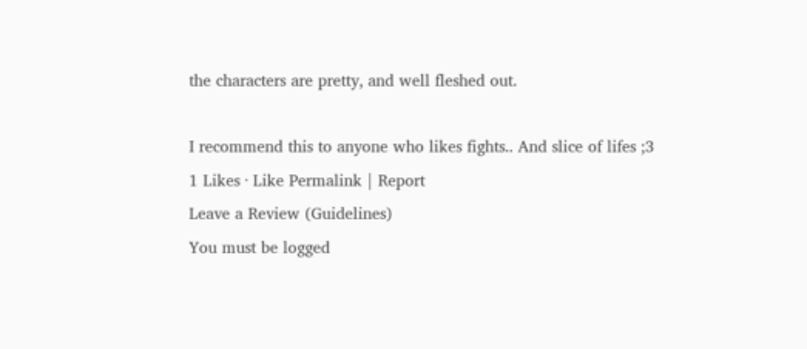the characters are pretty, and well fleshed out.

I recommend this to anyone who likes fights.. And slice of lifes ;3
1 Likes · Like Permalink | Report
Leave a Review (Guidelines)
You must be logged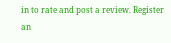in to rate and post a review. Register an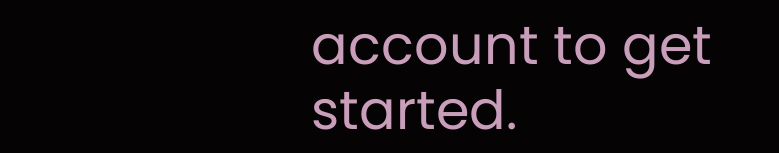account to get started.